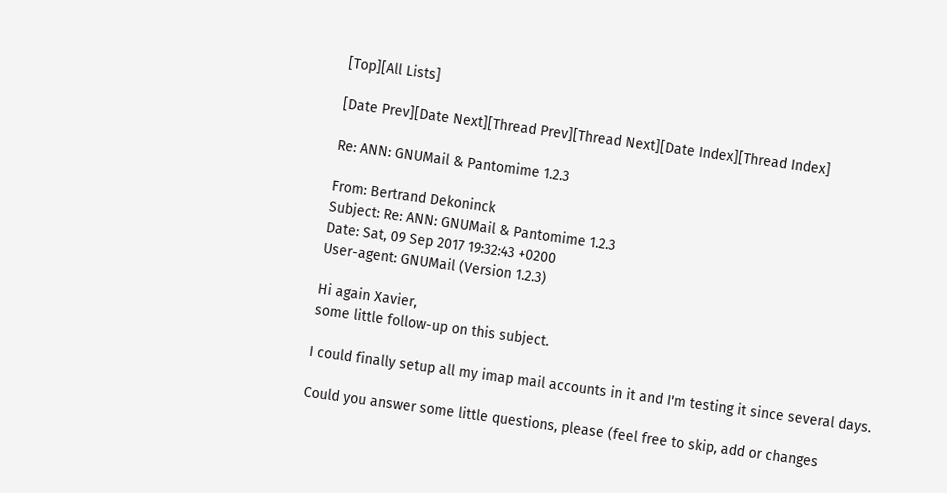[Top][All Lists]

[Date Prev][Date Next][Thread Prev][Thread Next][Date Index][Thread Index]

Re: ANN: GNUMail & Pantomime 1.2.3

From: Bertrand Dekoninck
Subject: Re: ANN: GNUMail & Pantomime 1.2.3
Date: Sat, 09 Sep 2017 19:32:43 +0200
User-agent: GNUMail (Version 1.2.3)

Hi again Xavier,
some little follow-up on this subject.

I could finally setup all my imap mail accounts in it and I'm testing it since several days.

Could you answer some little questions, please (feel free to skip, add or changes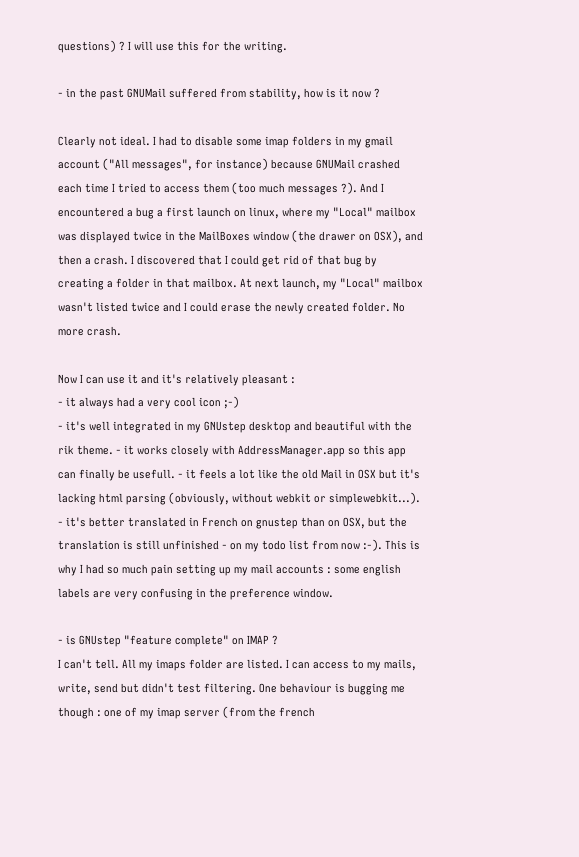questions) ? I will use this for the writing.

- in the past GNUMail suffered from stability, how is it now ?

Clearly not ideal. I had to disable some imap folders in my gmail account ("All messages", for instance) because GNUMail crashed each time I tried to access them (too much messages ?). And I encountered a bug a first launch on linux, where my "Local" mailbox was displayed twice in the MailBoxes window (the drawer on OSX), and then a crash. I discovered that I could get rid of that bug by creating a folder in that mailbox. At next launch, my "Local" mailbox wasn't listed twice and I could erase the newly created folder. No more crash.

Now I can use it and it's relatively pleasant :
- it always had a very cool icon ;-)
- it's well integrated in my GNUstep desktop and beautiful with the rik theme. - it works closely with AddressManager.app so this app can finally be usefull. - it feels a lot like the old Mail in OSX but it's lacking html parsing (obviously, without webkit or simplewebkit...). - it's better translated in French on gnustep than on OSX, but the translation is still unfinished - on my todo list from now :-). This is why I had so much pain setting up my mail accounts : some english labels are very confusing in the preference window.

- is GNUstep "feature complete" on IMAP ?
I can't tell. All my imaps folder are listed. I can access to my mails, write, send but didn't test filtering. One behaviour is bugging me though : one of my imap server (from the french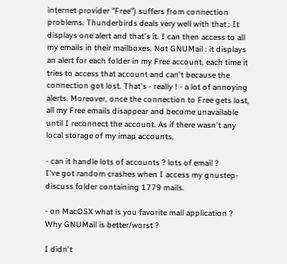internet provider "Free") suffers from connection problems. Thunderbirds deals very well with that : It displays one alert and that's it. I can then access to all my emails in their mailboxes. Not GNUMail : it displays an alert for each folder in my Free account, each time it tries to access that account and can't because the connection got lost. That's - really ! - a lot of annoying alerts. Moreover, once the connection to Free gets lost, all my Free emails disappear and become unavailable until I reconnect the account. As if there wasn't any local storage of my imap accounts.

- can it handle lots of accounts ? lots of email ?
I've got random crashes when I access my gnustep-discuss folder containing 1779 mails.

- on MacOSX what is you favorite mail application ? Why GNUMail is better/worst ?

I didn't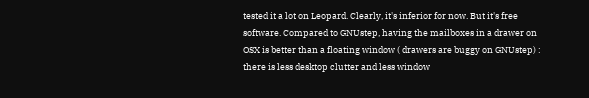tested it a lot on Leopard. Clearly, it's inferior for now. But it's free software. Compared to GNUstep, having the mailboxes in a drawer on OSX is better than a floating window ( drawers are buggy on GNUstep) : there is less desktop clutter and less window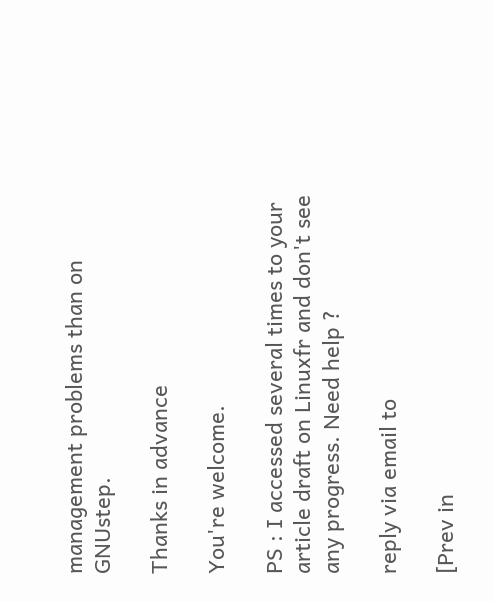management problems than on GNUstep.

Thanks in advance

You're welcome.

PS : I accessed several times to your article draft on Linuxfr and don't see any progress. Need help ?

reply via email to

[Prev in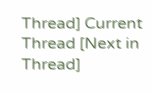Thread] Current Thread [Next in Thread]